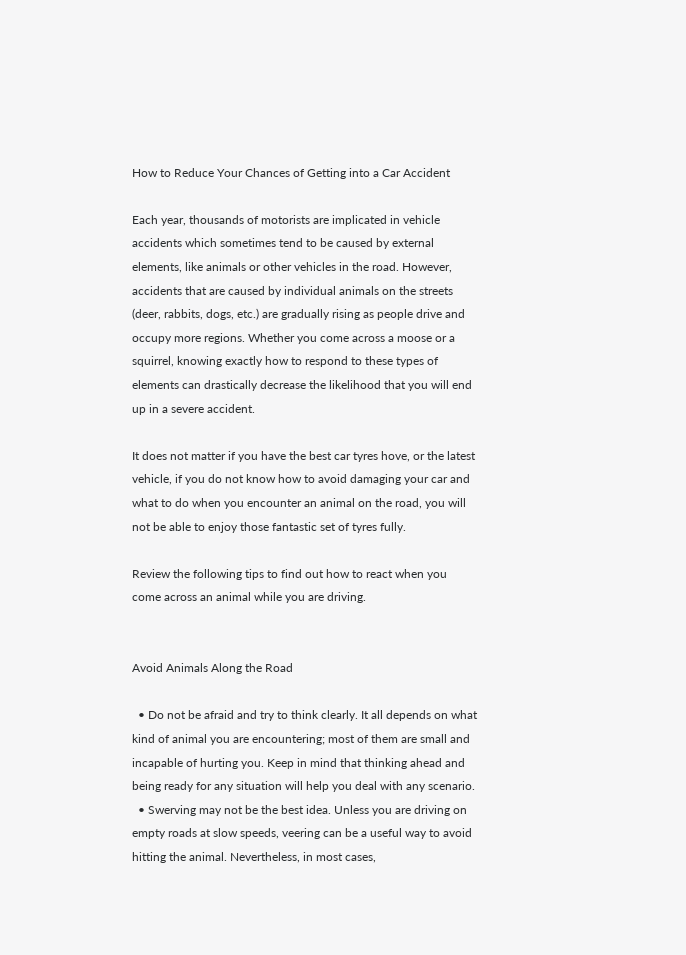How to Reduce Your Chances of Getting into a Car Accident

Each year, thousands of motorists are implicated in vehicle accidents which sometimes tend to be caused by external elements, like animals or other vehicles in the road. However, accidents that are caused by individual animals on the streets (deer, rabbits, dogs, etc.) are gradually rising as people drive and occupy more regions. Whether you come across a moose or a squirrel, knowing exactly how to respond to these types of elements can drastically decrease the likelihood that you will end up in a severe accident.

It does not matter if you have the best car tyres hove, or the latest vehicle, if you do not know how to avoid damaging your car and what to do when you encounter an animal on the road, you will not be able to enjoy those fantastic set of tyres fully.

Review the following tips to find out how to react when you come across an animal while you are driving.


Avoid Animals Along the Road

  • Do not be afraid and try to think clearly. It all depends on what kind of animal you are encountering; most of them are small and incapable of hurting you. Keep in mind that thinking ahead and being ready for any situation will help you deal with any scenario.
  • Swerving may not be the best idea. Unless you are driving on empty roads at slow speeds, veering can be a useful way to avoid hitting the animal. Nevertheless, in most cases,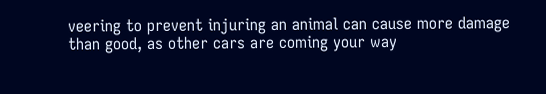veering to prevent injuring an animal can cause more damage than good, as other cars are coming your way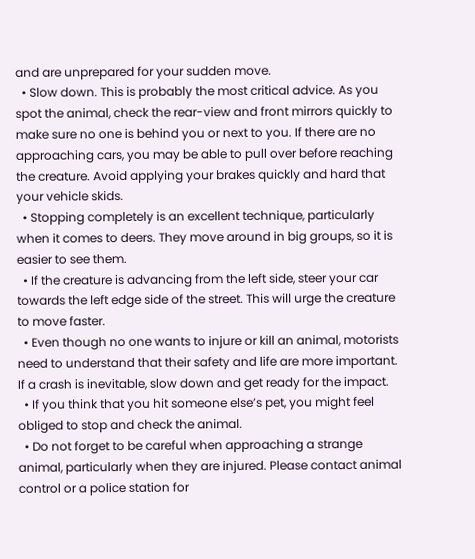and are unprepared for your sudden move.
  • Slow down. This is probably the most critical advice. As you spot the animal, check the rear-view and front mirrors quickly to make sure no one is behind you or next to you. If there are no approaching cars, you may be able to pull over before reaching the creature. Avoid applying your brakes quickly and hard that your vehicle skids.
  • Stopping completely is an excellent technique, particularly when it comes to deers. They move around in big groups, so it is easier to see them.
  • If the creature is advancing from the left side, steer your car towards the left edge side of the street. This will urge the creature to move faster.
  • Even though no one wants to injure or kill an animal, motorists need to understand that their safety and life are more important. If a crash is inevitable, slow down and get ready for the impact.
  • If you think that you hit someone else’s pet, you might feel obliged to stop and check the animal.
  • Do not forget to be careful when approaching a strange animal, particularly when they are injured. Please contact animal control or a police station for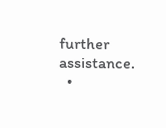further assistance.
  •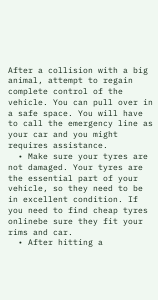After a collision with a big animal, attempt to regain complete control of the vehicle. You can pull over in a safe space. You will have to call the emergency line as your car and you might requires assistance.
  • Make sure your tyres are not damaged. Your tyres are the essential part of your vehicle, so they need to be in excellent condition. If you need to find cheap tyres onlinebe sure they fit your rims and car.
  • After hitting a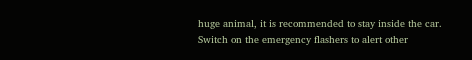huge animal, it is recommended to stay inside the car. Switch on the emergency flashers to alert other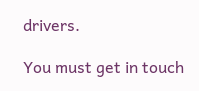drivers.

You must get in touch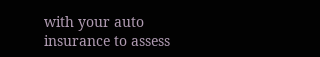with your auto insurance to assess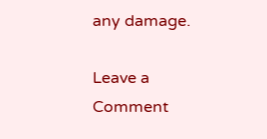any damage.

Leave a Comment